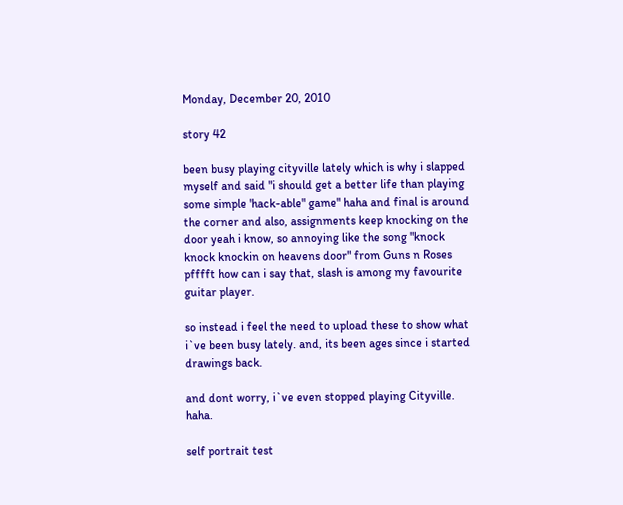Monday, December 20, 2010

story 42

been busy playing cityville lately which is why i slapped myself and said "i should get a better life than playing some simple 'hack-able" game" haha and final is around the corner and also, assignments keep knocking on the door yeah i know, so annoying like the song "knock knock knockin on heavens door" from Guns n Roses pfffft how can i say that, slash is among my favourite guitar player.

so instead i feel the need to upload these to show what i`ve been busy lately. and, its been ages since i started drawings back.

and dont worry, i`ve even stopped playing Cityville. haha.

self portrait test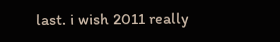last. i wish 2011 really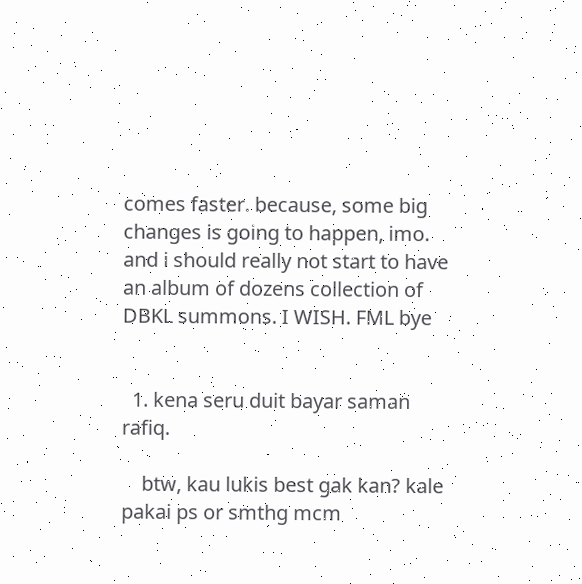comes faster. because, some big changes is going to happen, imo. and i should really not start to have an album of dozens collection of DBKL summons. I WISH. FML bye


  1. kena seru duit bayar saman rafiq.

    btw, kau lukis best gak kan? kale pakai ps or smthg mcm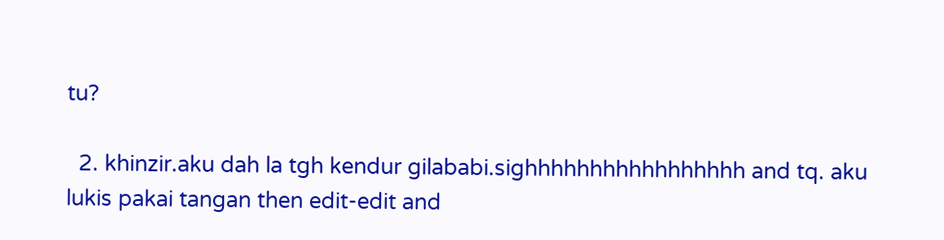tu?

  2. khinzir.aku dah la tgh kendur gilababi.sighhhhhhhhhhhhhhhhh and tq. aku lukis pakai tangan then edit-edit and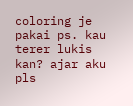coloring je pakai ps. kau terer lukis kan? ajar aku pls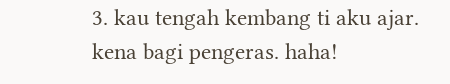3. kau tengah kembang ti aku ajar. kena bagi pengeras. haha!